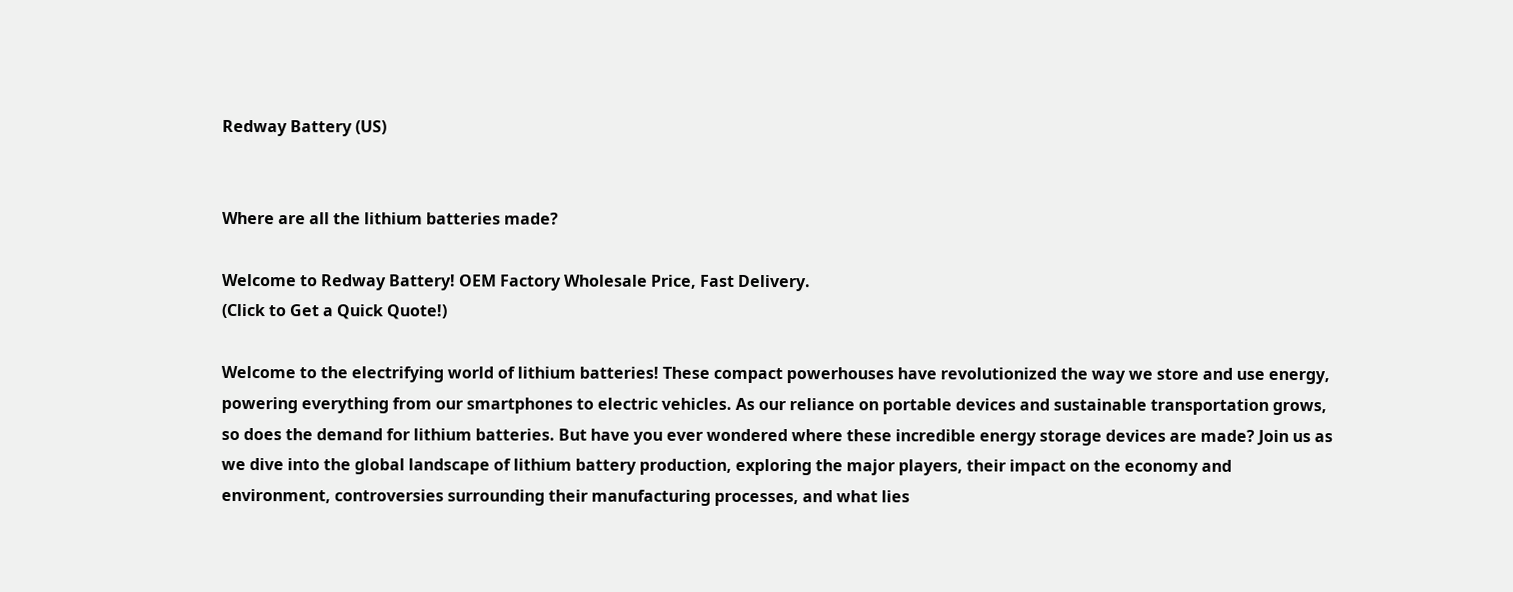Redway Battery (US)


Where are all the lithium batteries made?

Welcome to Redway Battery! OEM Factory Wholesale Price, Fast Delivery.
(Click to Get a Quick Quote!)

Welcome to the electrifying world of lithium batteries! These compact powerhouses have revolutionized the way we store and use energy, powering everything from our smartphones to electric vehicles. As our reliance on portable devices and sustainable transportation grows, so does the demand for lithium batteries. But have you ever wondered where these incredible energy storage devices are made? Join us as we dive into the global landscape of lithium battery production, exploring the major players, their impact on the economy and environment, controversies surrounding their manufacturing processes, and what lies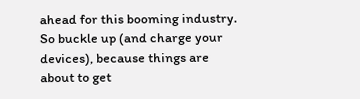ahead for this booming industry. So buckle up (and charge your devices), because things are about to get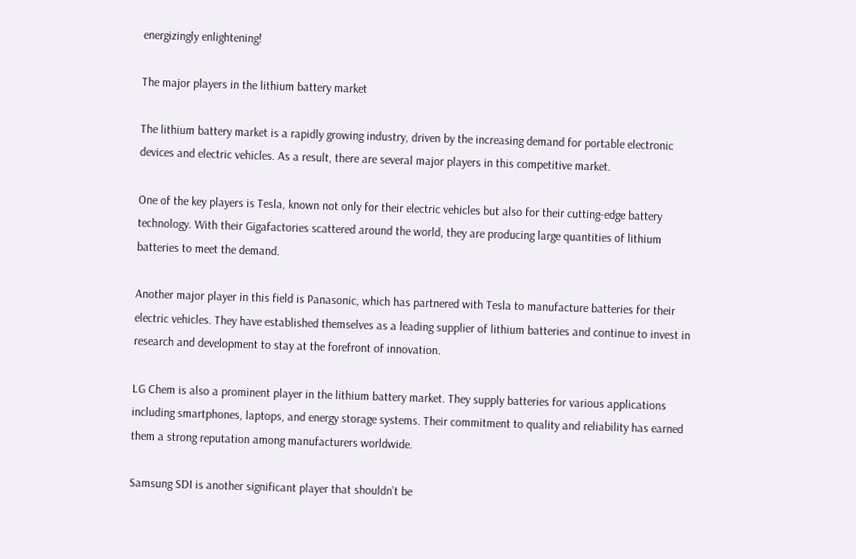energizingly enlightening!

The major players in the lithium battery market

The lithium battery market is a rapidly growing industry, driven by the increasing demand for portable electronic devices and electric vehicles. As a result, there are several major players in this competitive market.

One of the key players is Tesla, known not only for their electric vehicles but also for their cutting-edge battery technology. With their Gigafactories scattered around the world, they are producing large quantities of lithium batteries to meet the demand.

Another major player in this field is Panasonic, which has partnered with Tesla to manufacture batteries for their electric vehicles. They have established themselves as a leading supplier of lithium batteries and continue to invest in research and development to stay at the forefront of innovation.

LG Chem is also a prominent player in the lithium battery market. They supply batteries for various applications including smartphones, laptops, and energy storage systems. Their commitment to quality and reliability has earned them a strong reputation among manufacturers worldwide.

Samsung SDI is another significant player that shouldn’t be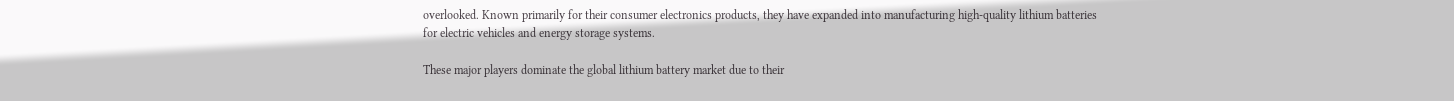overlooked. Known primarily for their consumer electronics products, they have expanded into manufacturing high-quality lithium batteries for electric vehicles and energy storage systems.

These major players dominate the global lithium battery market due to their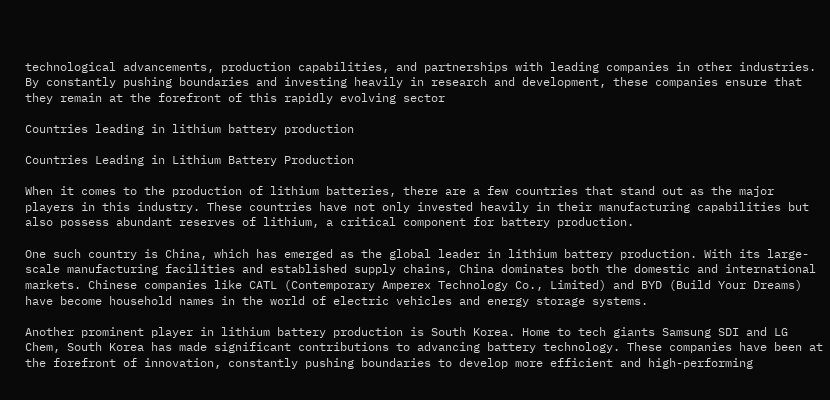technological advancements, production capabilities, and partnerships with leading companies in other industries. By constantly pushing boundaries and investing heavily in research and development, these companies ensure that they remain at the forefront of this rapidly evolving sector

Countries leading in lithium battery production

Countries Leading in Lithium Battery Production

When it comes to the production of lithium batteries, there are a few countries that stand out as the major players in this industry. These countries have not only invested heavily in their manufacturing capabilities but also possess abundant reserves of lithium, a critical component for battery production.

One such country is China, which has emerged as the global leader in lithium battery production. With its large-scale manufacturing facilities and established supply chains, China dominates both the domestic and international markets. Chinese companies like CATL (Contemporary Amperex Technology Co., Limited) and BYD (Build Your Dreams) have become household names in the world of electric vehicles and energy storage systems.

Another prominent player in lithium battery production is South Korea. Home to tech giants Samsung SDI and LG Chem, South Korea has made significant contributions to advancing battery technology. These companies have been at the forefront of innovation, constantly pushing boundaries to develop more efficient and high-performing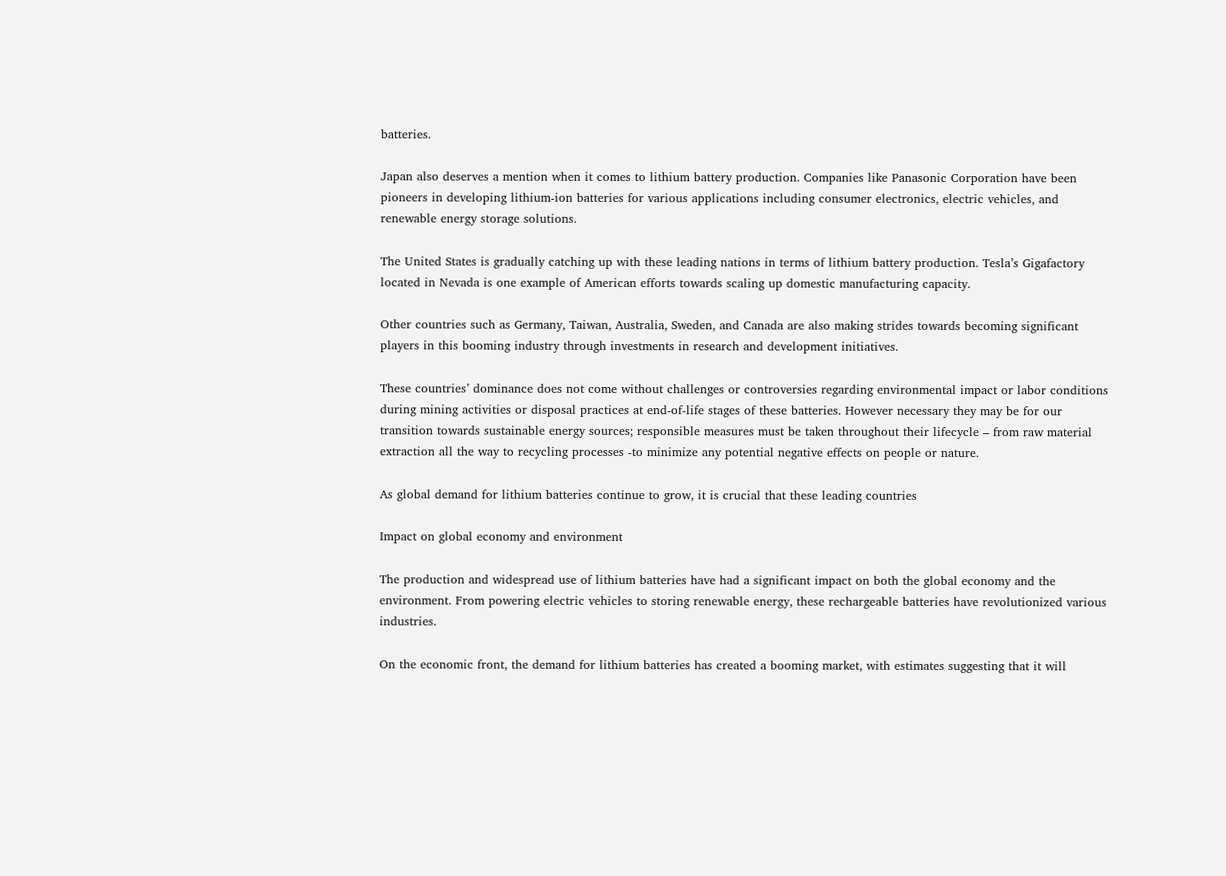batteries.

Japan also deserves a mention when it comes to lithium battery production. Companies like Panasonic Corporation have been pioneers in developing lithium-ion batteries for various applications including consumer electronics, electric vehicles, and renewable energy storage solutions.

The United States is gradually catching up with these leading nations in terms of lithium battery production. Tesla’s Gigafactory located in Nevada is one example of American efforts towards scaling up domestic manufacturing capacity.

Other countries such as Germany, Taiwan, Australia, Sweden, and Canada are also making strides towards becoming significant players in this booming industry through investments in research and development initiatives.

These countries’ dominance does not come without challenges or controversies regarding environmental impact or labor conditions during mining activities or disposal practices at end-of-life stages of these batteries. However necessary they may be for our transition towards sustainable energy sources; responsible measures must be taken throughout their lifecycle – from raw material extraction all the way to recycling processes -to minimize any potential negative effects on people or nature.

As global demand for lithium batteries continue to grow, it is crucial that these leading countries

Impact on global economy and environment

The production and widespread use of lithium batteries have had a significant impact on both the global economy and the environment. From powering electric vehicles to storing renewable energy, these rechargeable batteries have revolutionized various industries.

On the economic front, the demand for lithium batteries has created a booming market, with estimates suggesting that it will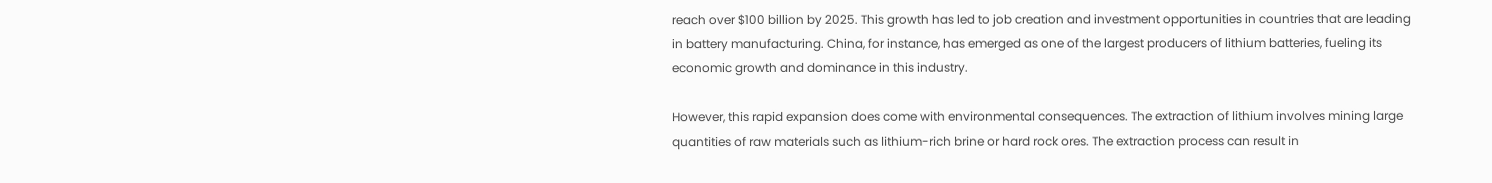reach over $100 billion by 2025. This growth has led to job creation and investment opportunities in countries that are leading in battery manufacturing. China, for instance, has emerged as one of the largest producers of lithium batteries, fueling its economic growth and dominance in this industry.

However, this rapid expansion does come with environmental consequences. The extraction of lithium involves mining large quantities of raw materials such as lithium-rich brine or hard rock ores. The extraction process can result in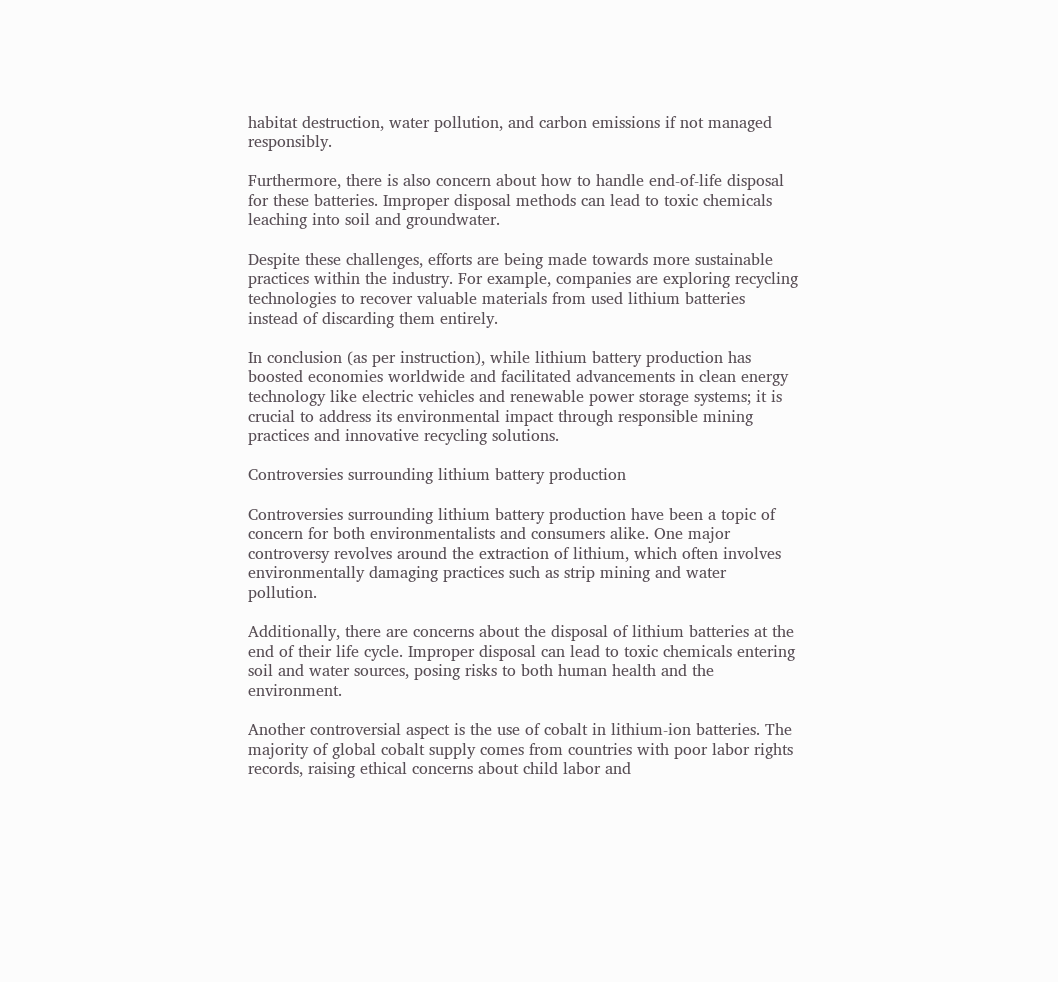habitat destruction, water pollution, and carbon emissions if not managed responsibly.

Furthermore, there is also concern about how to handle end-of-life disposal for these batteries. Improper disposal methods can lead to toxic chemicals leaching into soil and groundwater.

Despite these challenges, efforts are being made towards more sustainable practices within the industry. For example, companies are exploring recycling technologies to recover valuable materials from used lithium batteries instead of discarding them entirely.

In conclusion (as per instruction), while lithium battery production has boosted economies worldwide and facilitated advancements in clean energy technology like electric vehicles and renewable power storage systems; it is crucial to address its environmental impact through responsible mining practices and innovative recycling solutions.

Controversies surrounding lithium battery production

Controversies surrounding lithium battery production have been a topic of concern for both environmentalists and consumers alike. One major controversy revolves around the extraction of lithium, which often involves environmentally damaging practices such as strip mining and water pollution.

Additionally, there are concerns about the disposal of lithium batteries at the end of their life cycle. Improper disposal can lead to toxic chemicals entering soil and water sources, posing risks to both human health and the environment.

Another controversial aspect is the use of cobalt in lithium-ion batteries. The majority of global cobalt supply comes from countries with poor labor rights records, raising ethical concerns about child labor and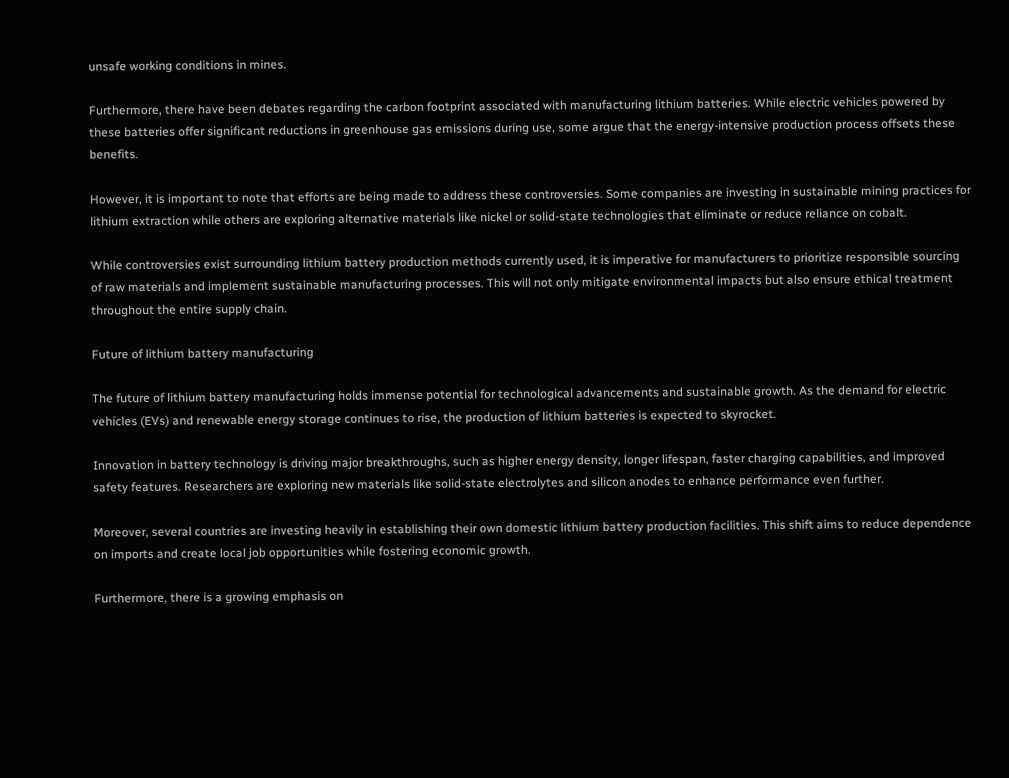unsafe working conditions in mines.

Furthermore, there have been debates regarding the carbon footprint associated with manufacturing lithium batteries. While electric vehicles powered by these batteries offer significant reductions in greenhouse gas emissions during use, some argue that the energy-intensive production process offsets these benefits.

However, it is important to note that efforts are being made to address these controversies. Some companies are investing in sustainable mining practices for lithium extraction while others are exploring alternative materials like nickel or solid-state technologies that eliminate or reduce reliance on cobalt.

While controversies exist surrounding lithium battery production methods currently used, it is imperative for manufacturers to prioritize responsible sourcing of raw materials and implement sustainable manufacturing processes. This will not only mitigate environmental impacts but also ensure ethical treatment throughout the entire supply chain.

Future of lithium battery manufacturing

The future of lithium battery manufacturing holds immense potential for technological advancements and sustainable growth. As the demand for electric vehicles (EVs) and renewable energy storage continues to rise, the production of lithium batteries is expected to skyrocket.

Innovation in battery technology is driving major breakthroughs, such as higher energy density, longer lifespan, faster charging capabilities, and improved safety features. Researchers are exploring new materials like solid-state electrolytes and silicon anodes to enhance performance even further.

Moreover, several countries are investing heavily in establishing their own domestic lithium battery production facilities. This shift aims to reduce dependence on imports and create local job opportunities while fostering economic growth.

Furthermore, there is a growing emphasis on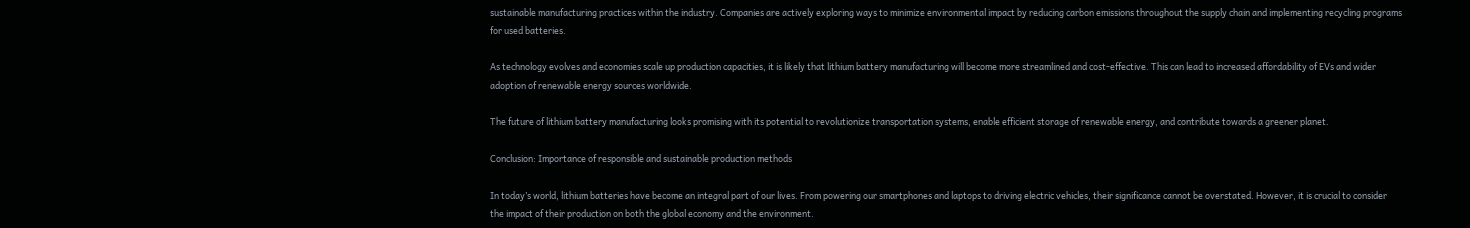sustainable manufacturing practices within the industry. Companies are actively exploring ways to minimize environmental impact by reducing carbon emissions throughout the supply chain and implementing recycling programs for used batteries.

As technology evolves and economies scale up production capacities, it is likely that lithium battery manufacturing will become more streamlined and cost-effective. This can lead to increased affordability of EVs and wider adoption of renewable energy sources worldwide.

The future of lithium battery manufacturing looks promising with its potential to revolutionize transportation systems, enable efficient storage of renewable energy, and contribute towards a greener planet.

Conclusion: Importance of responsible and sustainable production methods

In today’s world, lithium batteries have become an integral part of our lives. From powering our smartphones and laptops to driving electric vehicles, their significance cannot be overstated. However, it is crucial to consider the impact of their production on both the global economy and the environment.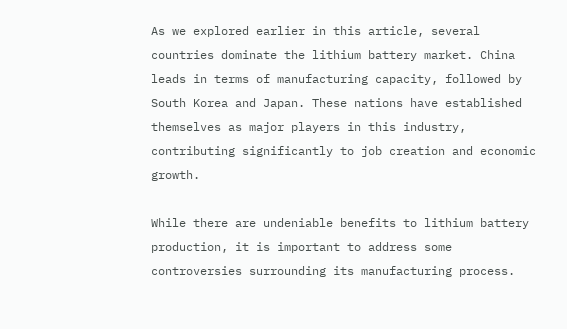As we explored earlier in this article, several countries dominate the lithium battery market. China leads in terms of manufacturing capacity, followed by South Korea and Japan. These nations have established themselves as major players in this industry, contributing significantly to job creation and economic growth.

While there are undeniable benefits to lithium battery production, it is important to address some controversies surrounding its manufacturing process.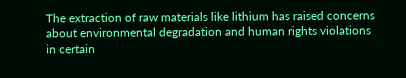The extraction of raw materials like lithium has raised concerns about environmental degradation and human rights violations in certain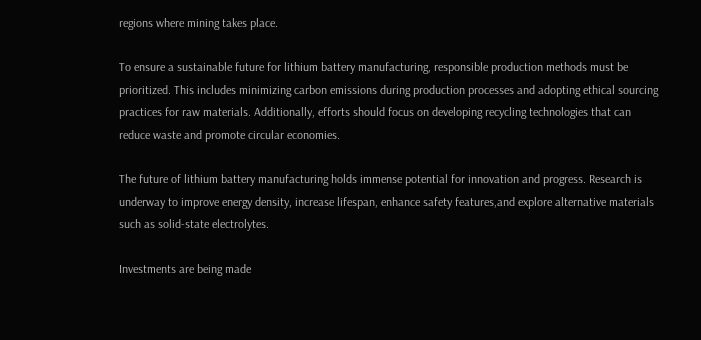regions where mining takes place.

To ensure a sustainable future for lithium battery manufacturing, responsible production methods must be prioritized. This includes minimizing carbon emissions during production processes and adopting ethical sourcing practices for raw materials. Additionally, efforts should focus on developing recycling technologies that can reduce waste and promote circular economies.

The future of lithium battery manufacturing holds immense potential for innovation and progress. Research is underway to improve energy density, increase lifespan, enhance safety features,and explore alternative materials such as solid-state electrolytes.

Investments are being made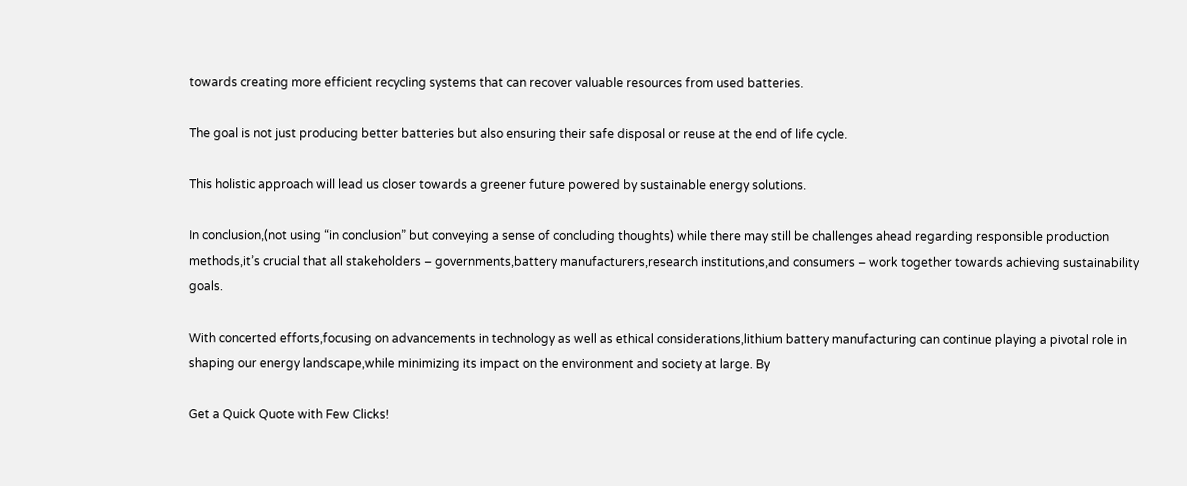towards creating more efficient recycling systems that can recover valuable resources from used batteries.

The goal is not just producing better batteries but also ensuring their safe disposal or reuse at the end of life cycle.

This holistic approach will lead us closer towards a greener future powered by sustainable energy solutions.

In conclusion,(not using “in conclusion” but conveying a sense of concluding thoughts) while there may still be challenges ahead regarding responsible production methods,it’s crucial that all stakeholders – governments,battery manufacturers,research institutions,and consumers – work together towards achieving sustainability goals.

With concerted efforts,focusing on advancements in technology as well as ethical considerations,lithium battery manufacturing can continue playing a pivotal role in shaping our energy landscape,while minimizing its impact on the environment and society at large. By

Get a Quick Quote with Few Clicks!